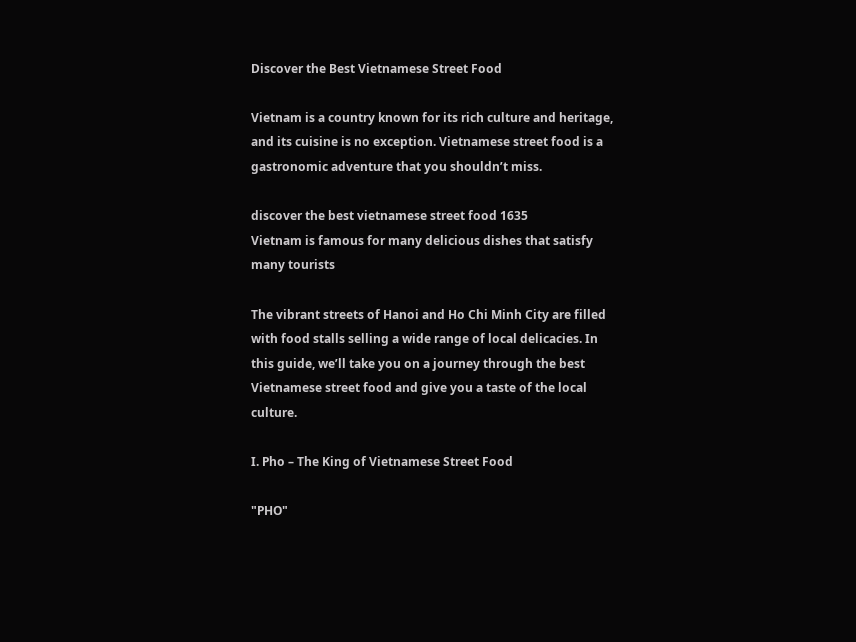Discover the Best Vietnamese Street Food

Vietnam is a country known for its rich culture and heritage, and its cuisine is no exception. Vietnamese street food is a gastronomic adventure that you shouldn’t miss.

discover the best vietnamese street food 1635
Vietnam is famous for many delicious dishes that satisfy many tourists

The vibrant streets of Hanoi and Ho Chi Minh City are filled with food stalls selling a wide range of local delicacies. In this guide, we’ll take you on a journey through the best Vietnamese street food and give you a taste of the local culture.

I. Pho – The King of Vietnamese Street Food

"PHO"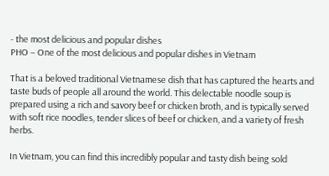- the most delicious and popular dishes
PHO – One of the most delicious and popular dishes in Vietnam

That is a beloved traditional Vietnamese dish that has captured the hearts and taste buds of people all around the world. This delectable noodle soup is prepared using a rich and savory beef or chicken broth, and is typically served with soft rice noodles, tender slices of beef or chicken, and a variety of fresh herbs.

In Vietnam, you can find this incredibly popular and tasty dish being sold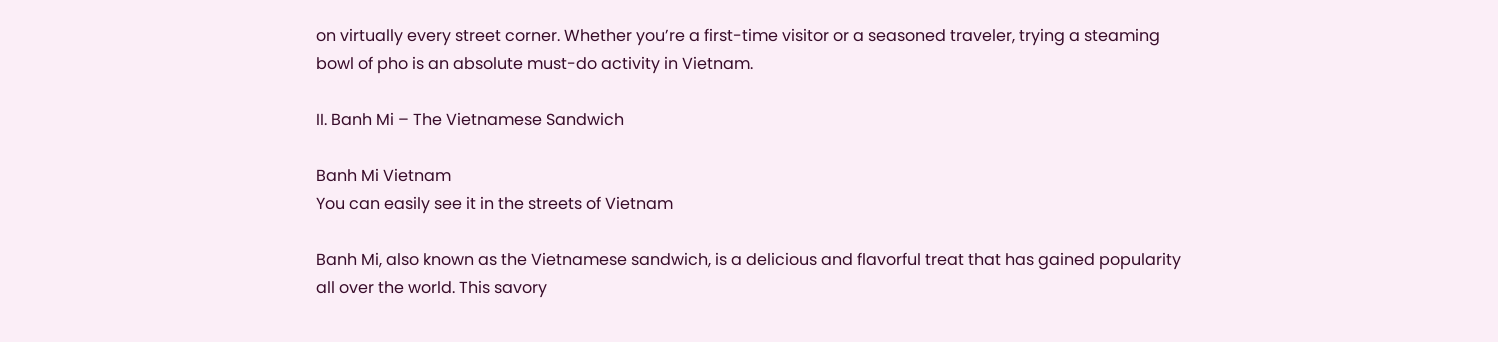on virtually every street corner. Whether you’re a first-time visitor or a seasoned traveler, trying a steaming bowl of pho is an absolute must-do activity in Vietnam.

II. Banh Mi – The Vietnamese Sandwich

Banh Mi Vietnam
You can easily see it in the streets of Vietnam

Banh Mi, also known as the Vietnamese sandwich, is a delicious and flavorful treat that has gained popularity all over the world. This savory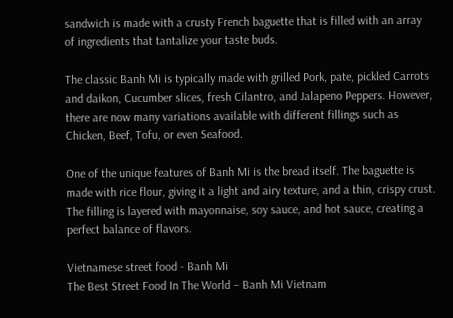sandwich is made with a crusty French baguette that is filled with an array of ingredients that tantalize your taste buds.

The classic Banh Mi is typically made with grilled Pork, pate, pickled Carrots and daikon, Cucumber slices, fresh Cilantro, and Jalapeno Peppers. However, there are now many variations available with different fillings such as Chicken, Beef, Tofu, or even Seafood.

One of the unique features of Banh Mi is the bread itself. The baguette is made with rice flour, giving it a light and airy texture, and a thin, crispy crust. The filling is layered with mayonnaise, soy sauce, and hot sauce, creating a perfect balance of flavors.

Vietnamese street food - Banh Mi
The Best Street Food In The World – Banh Mi Vietnam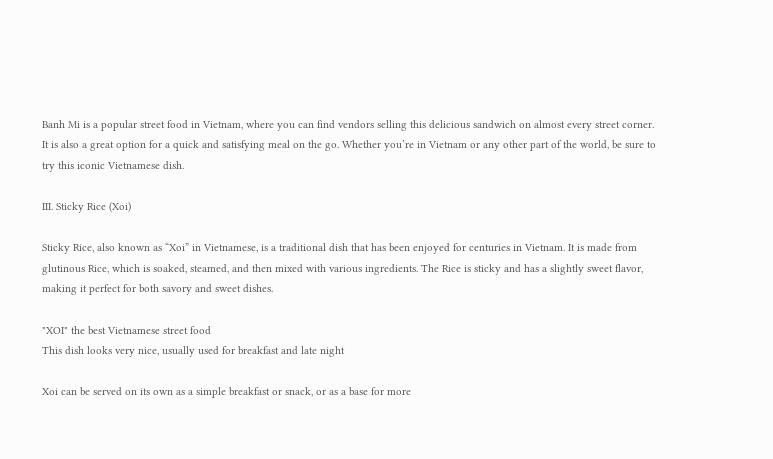Banh Mi is a popular street food in Vietnam, where you can find vendors selling this delicious sandwich on almost every street corner. It is also a great option for a quick and satisfying meal on the go. Whether you’re in Vietnam or any other part of the world, be sure to try this iconic Vietnamese dish.

III. Sticky Rice (Xoi)

Sticky Rice, also known as “Xoi” in Vietnamese, is a traditional dish that has been enjoyed for centuries in Vietnam. It is made from glutinous Rice, which is soaked, steamed, and then mixed with various ingredients. The Rice is sticky and has a slightly sweet flavor, making it perfect for both savory and sweet dishes.

"XOI" the best Vietnamese street food
This dish looks very nice, usually used for breakfast and late night

Xoi can be served on its own as a simple breakfast or snack, or as a base for more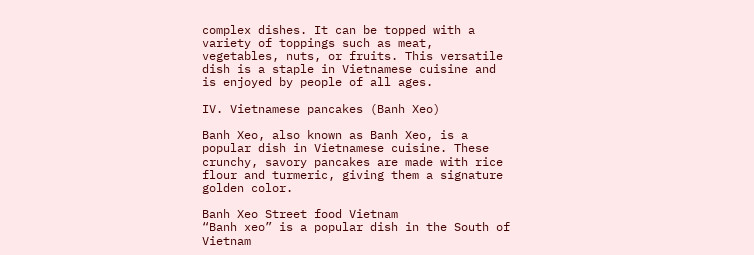complex dishes. It can be topped with a variety of toppings such as meat, vegetables, nuts, or fruits. This versatile dish is a staple in Vietnamese cuisine and is enjoyed by people of all ages.

IV. Vietnamese pancakes (Banh Xeo)

Banh Xeo, also known as Banh Xeo, is a popular dish in Vietnamese cuisine. These crunchy, savory pancakes are made with rice flour and turmeric, giving them a signature golden color.

Banh Xeo Street food Vietnam
“Banh xeo” is a popular dish in the South of Vietnam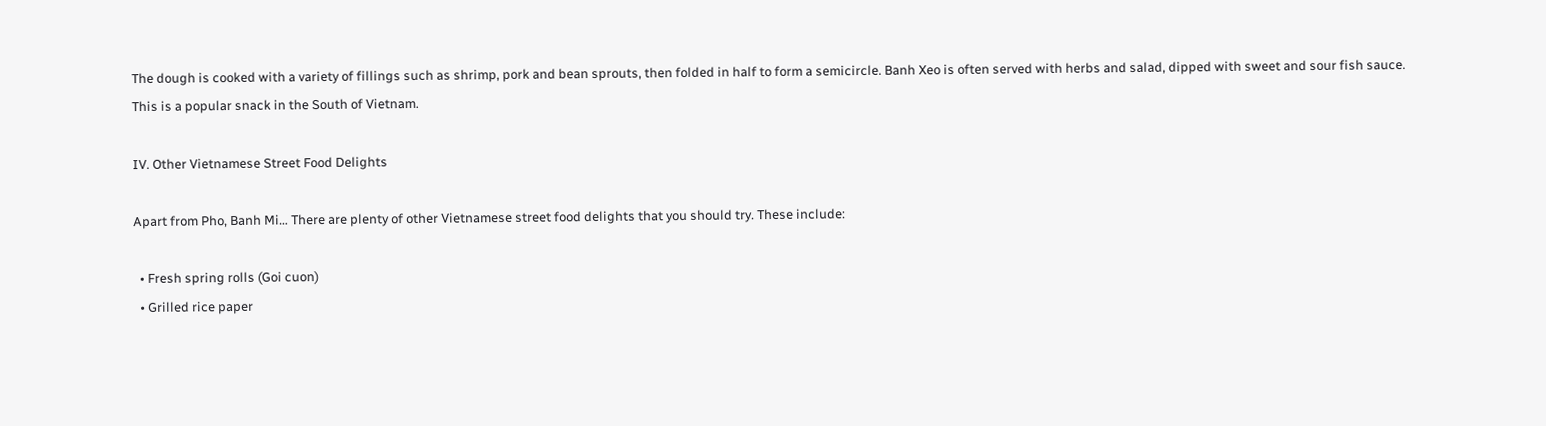The dough is cooked with a variety of fillings such as shrimp, pork and bean sprouts, then folded in half to form a semicircle. Banh Xeo is often served with herbs and salad, dipped with sweet and sour fish sauce.
This is a popular snack in the South of Vietnam.

IV. Other Vietnamese Street Food Delights

Apart from Pho, Banh Mi… There are plenty of other Vietnamese street food delights that you should try. These include:

  • Fresh spring rolls (Goi cuon)
  • Grilled rice paper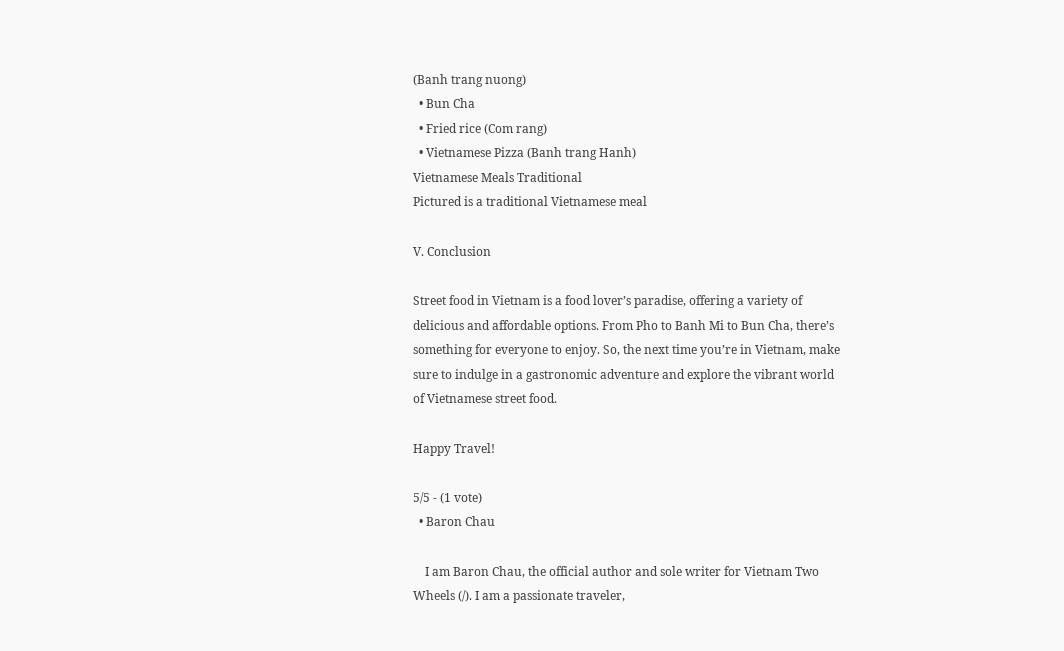(Banh trang nuong)
  • Bun Cha
  • Fried rice (Com rang)
  • Vietnamese Pizza (Banh trang Hanh)
Vietnamese Meals Traditional
Pictured is a traditional Vietnamese meal

V. Conclusion

Street food in Vietnam is a food lover’s paradise, offering a variety of delicious and affordable options. From Pho to Banh Mi to Bun Cha, there’s something for everyone to enjoy. So, the next time you’re in Vietnam, make sure to indulge in a gastronomic adventure and explore the vibrant world of Vietnamese street food.

Happy Travel!

5/5 - (1 vote)
  • Baron Chau

    I am Baron Chau, the official author and sole writer for Vietnam Two Wheels (/). I am a passionate traveler,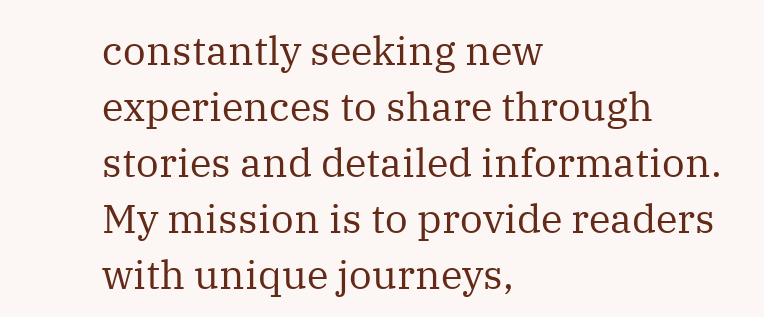constantly seeking new experiences to share through stories and detailed information. My mission is to provide readers with unique journeys,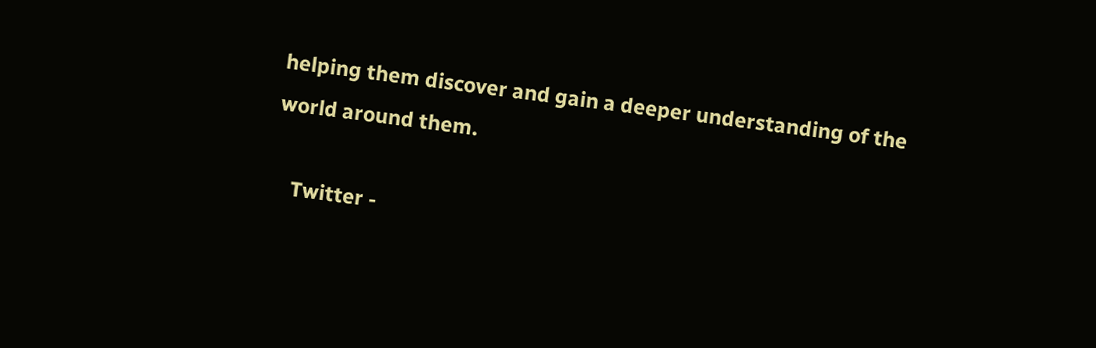helping them discover and gain a deeper understanding of the world around them.

    Twitter -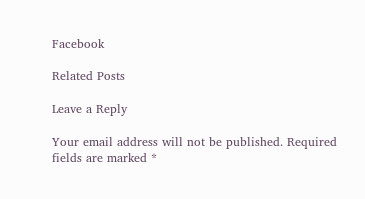Facebook

Related Posts

Leave a Reply

Your email address will not be published. Required fields are marked *